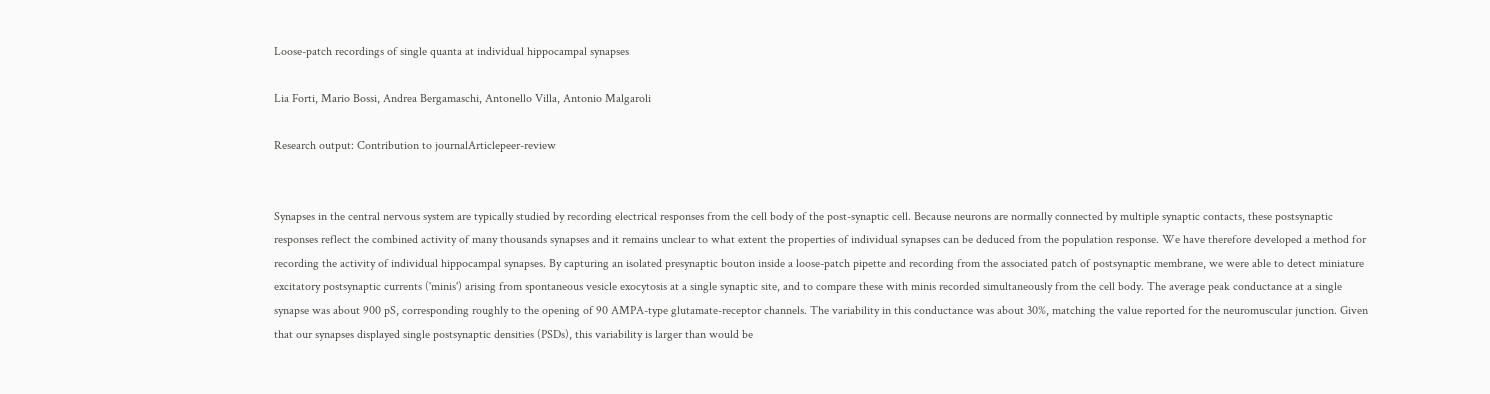Loose-patch recordings of single quanta at individual hippocampal synapses

Lia Forti, Mario Bossi, Andrea Bergamaschi, Antonello Villa, Antonio Malgaroli

Research output: Contribution to journalArticlepeer-review


Synapses in the central nervous system are typically studied by recording electrical responses from the cell body of the post-synaptic cell. Because neurons are normally connected by multiple synaptic contacts, these postsynaptic responses reflect the combined activity of many thousands synapses and it remains unclear to what extent the properties of individual synapses can be deduced from the population response. We have therefore developed a method for recording the activity of individual hippocampal synapses. By capturing an isolated presynaptic bouton inside a loose-patch pipette and recording from the associated patch of postsynaptic membrane, we were able to detect miniature excitatory postsynaptic currents ('minis') arising from spontaneous vesicle exocytosis at a single synaptic site, and to compare these with minis recorded simultaneously from the cell body. The average peak conductance at a single synapse was about 900 pS, corresponding roughly to the opening of 90 AMPA-type glutamate-receptor channels. The variability in this conductance was about 30%, matching the value reported for the neuromuscular junction. Given that our synapses displayed single postsynaptic densities (PSDs), this variability is larger than would be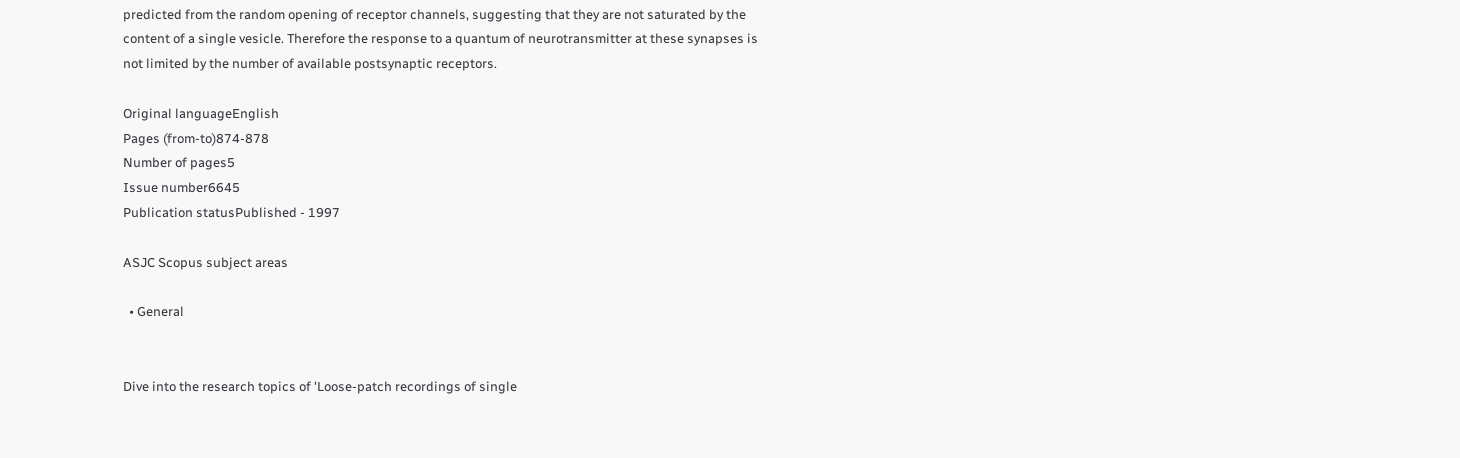predicted from the random opening of receptor channels, suggesting that they are not saturated by the content of a single vesicle. Therefore the response to a quantum of neurotransmitter at these synapses is not limited by the number of available postsynaptic receptors.

Original languageEnglish
Pages (from-to)874-878
Number of pages5
Issue number6645
Publication statusPublished - 1997

ASJC Scopus subject areas

  • General


Dive into the research topics of 'Loose-patch recordings of single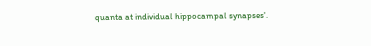quanta at individual hippocampal synapses'.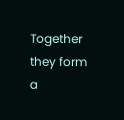Together they form a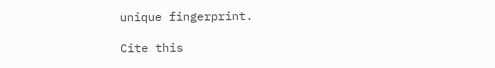unique fingerprint.

Cite this